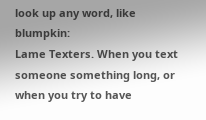look up any word, like blumpkin:
Lame Texters. When you text someone something long, or when you try to have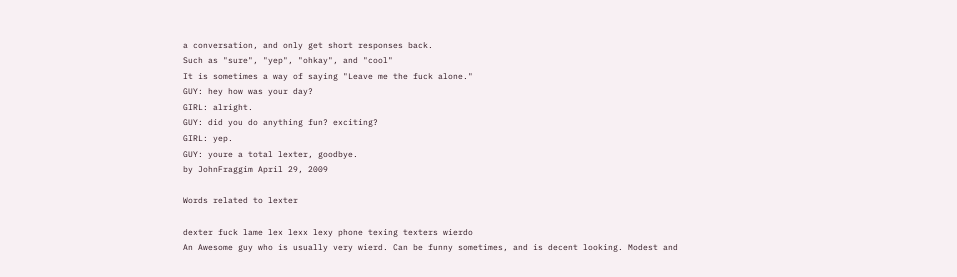a conversation, and only get short responses back.
Such as "sure", "yep", "ohkay", and "cool"
It is sometimes a way of saying "Leave me the fuck alone."
GUY: hey how was your day?
GIRL: alright.
GUY: did you do anything fun? exciting?
GIRL: yep.
GUY: youre a total lexter, goodbye.
by JohnFraggim April 29, 2009

Words related to lexter

dexter fuck lame lex lexx lexy phone texing texters wierdo
An Awesome guy who is usually very wierd. Can be funny sometimes, and is decent looking. Modest and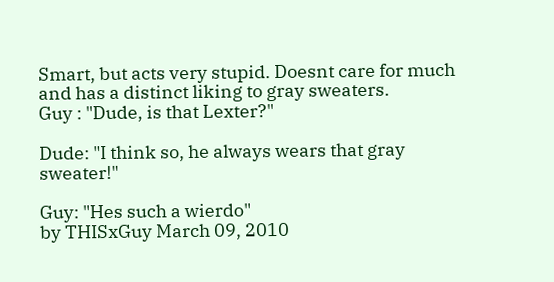Smart, but acts very stupid. Doesnt care for much and has a distinct liking to gray sweaters.
Guy : "Dude, is that Lexter?"

Dude: "I think so, he always wears that gray sweater!"

Guy: "Hes such a wierdo"
by THISxGuy March 09, 2010